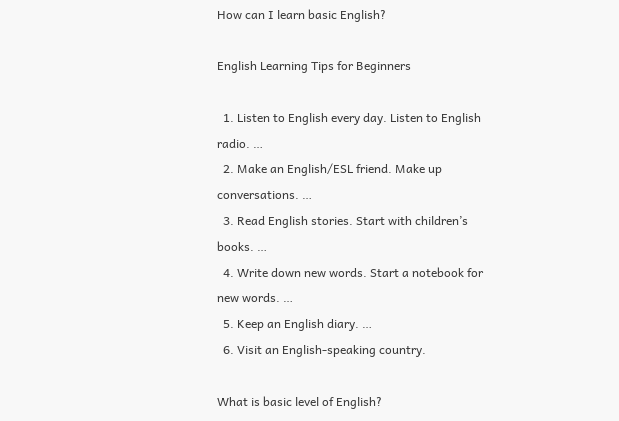How can I learn basic English?

English Learning Tips for Beginners

  1. Listen to English every day. Listen to English radio. …
  2. Make an English/ESL friend. Make up conversations. …
  3. Read English stories. Start with children’s books. …
  4. Write down new words. Start a notebook for new words. …
  5. Keep an English diary. …
  6. Visit an English-speaking country.

What is basic level of English?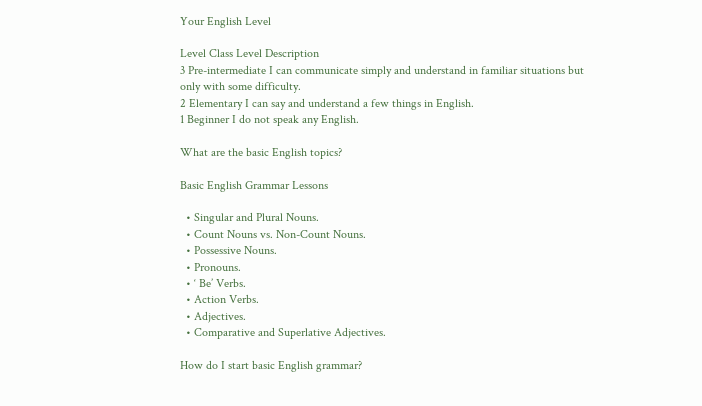Your English Level

Level Class Level Description
3 Pre-intermediate I can communicate simply and understand in familiar situations but only with some difficulty.
2 Elementary I can say and understand a few things in English.
1 Beginner I do not speak any English.

What are the basic English topics?

Basic English Grammar Lessons

  • Singular and Plural Nouns.
  • Count Nouns vs. Non-Count Nouns.
  • Possessive Nouns.
  • Pronouns.
  • ‘ Be’ Verbs.
  • Action Verbs.
  • Adjectives.
  • Comparative and Superlative Adjectives.

How do I start basic English grammar?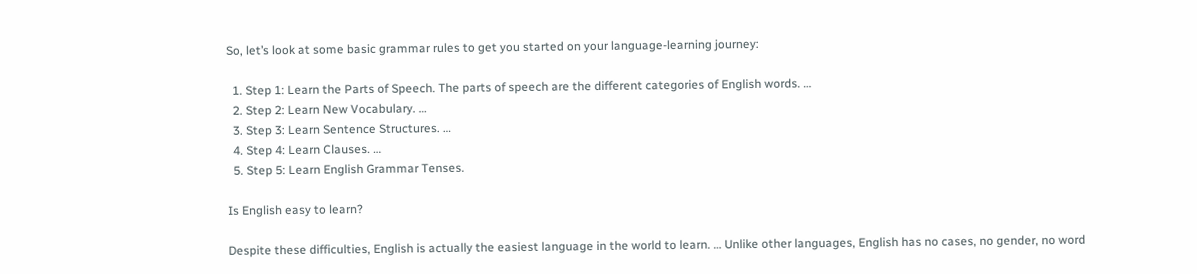So, let’s look at some basic grammar rules to get you started on your language-learning journey:

  1. Step 1: Learn the Parts of Speech. The parts of speech are the different categories of English words. …
  2. Step 2: Learn New Vocabulary. …
  3. Step 3: Learn Sentence Structures. …
  4. Step 4: Learn Clauses. …
  5. Step 5: Learn English Grammar Tenses.

Is English easy to learn?

Despite these difficulties, English is actually the easiest language in the world to learn. … Unlike other languages, English has no cases, no gender, no word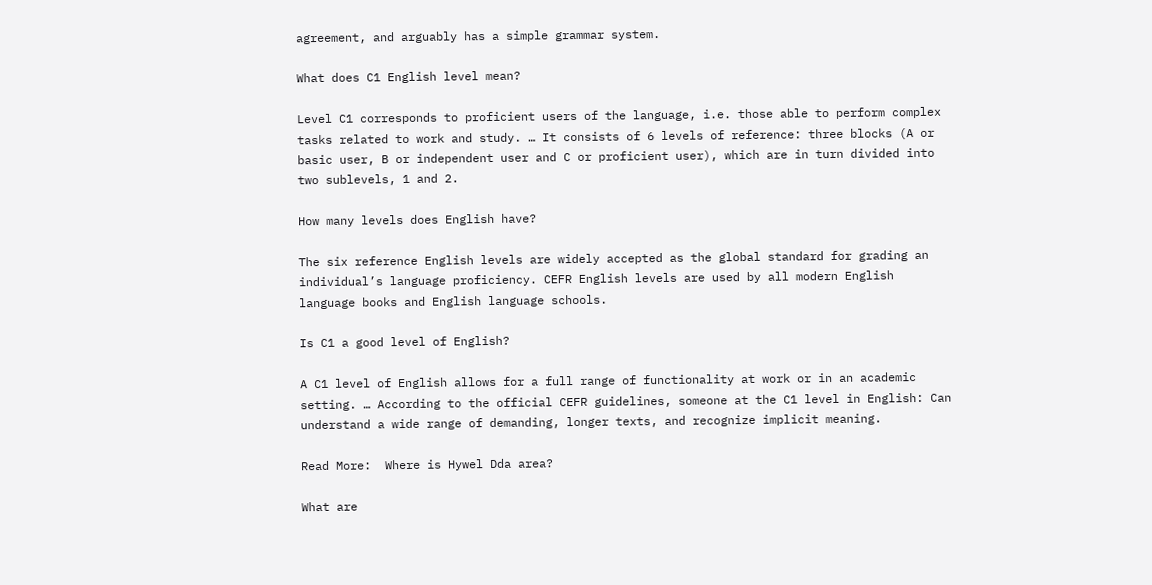agreement, and arguably has a simple grammar system.

What does C1 English level mean?

Level C1 corresponds to proficient users of the language, i.e. those able to perform complex tasks related to work and study. … It consists of 6 levels of reference: three blocks (A or basic user, B or independent user and C or proficient user), which are in turn divided into two sublevels, 1 and 2.

How many levels does English have?

The six reference English levels are widely accepted as the global standard for grading an individual’s language proficiency. CEFR English levels are used by all modern English language books and English language schools.

Is C1 a good level of English?

A C1 level of English allows for a full range of functionality at work or in an academic setting. … According to the official CEFR guidelines, someone at the C1 level in English: Can understand a wide range of demanding, longer texts, and recognize implicit meaning.

Read More:  Where is Hywel Dda area?

What are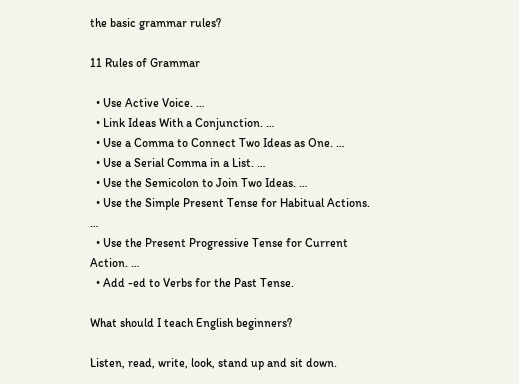the basic grammar rules?

11 Rules of Grammar

  • Use Active Voice. …
  • Link Ideas With a Conjunction. …
  • Use a Comma to Connect Two Ideas as One. …
  • Use a Serial Comma in a List. …
  • Use the Semicolon to Join Two Ideas. …
  • Use the Simple Present Tense for Habitual Actions. …
  • Use the Present Progressive Tense for Current Action. …
  • Add -ed to Verbs for the Past Tense.

What should I teach English beginners?

Listen, read, write, look, stand up and sit down.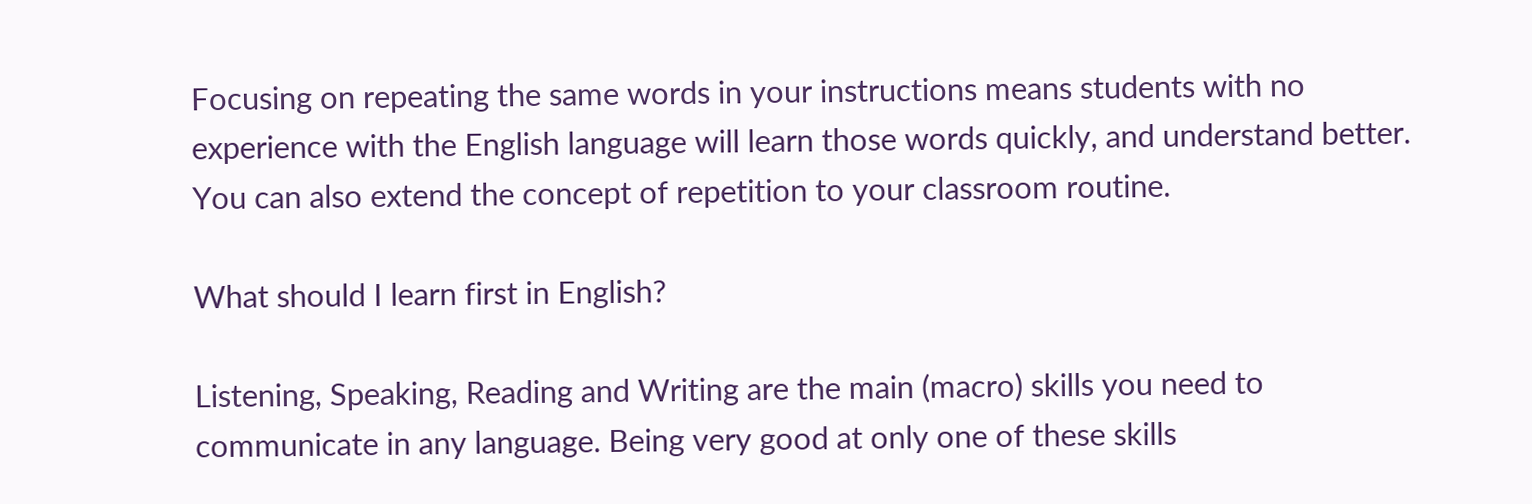Focusing on repeating the same words in your instructions means students with no experience with the English language will learn those words quickly, and understand better. You can also extend the concept of repetition to your classroom routine.

What should I learn first in English?

Listening, Speaking, Reading and Writing are the main (macro) skills you need to communicate in any language. Being very good at only one of these skills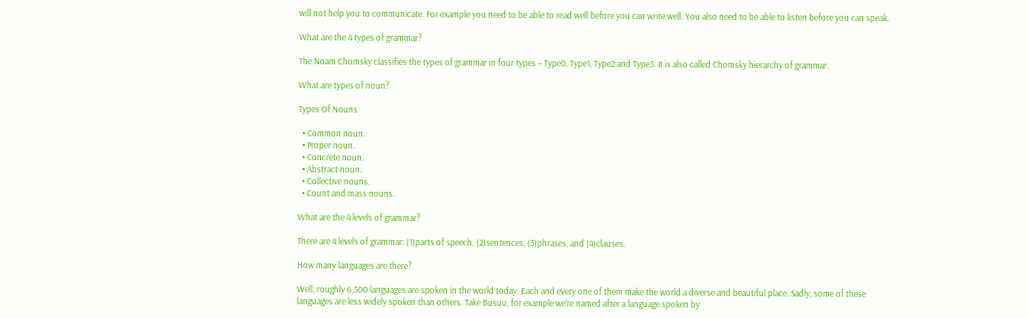will not help you to communicate. For example you need to be able to read well before you can write well. You also need to be able to listen before you can speak.

What are the 4 types of grammar?

The Noam Chomsky classifies the types of grammar in four types – Type0, Type1, Type2 and Type3. It is also called Chomsky hierarchy of grammar.

What are types of noun?

Types Of Nouns

  • Common noun.
  • Proper noun.
  • Concrete noun.
  • Abstract noun.
  • Collective nouns.
  • Count and mass nouns.

What are the 4 levels of grammar?

There are 4 levels of grammar: (1)parts of speech, (2)sentences, (3)phrases, and (4)clauses.

How many languages are there?

Well, roughly 6,500 languages are spoken in the world today. Each and every one of them make the world a diverse and beautiful place. Sadly, some of these languages are less widely spoken than others. Take Busuu, for example we’re named after a language spoken by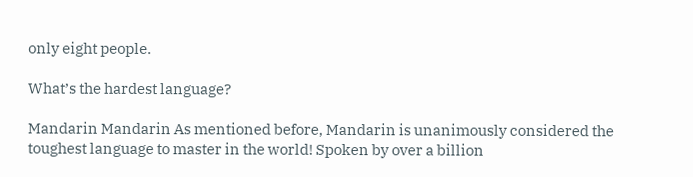only eight people.

What’s the hardest language?

Mandarin Mandarin As mentioned before, Mandarin is unanimously considered the toughest language to master in the world! Spoken by over a billion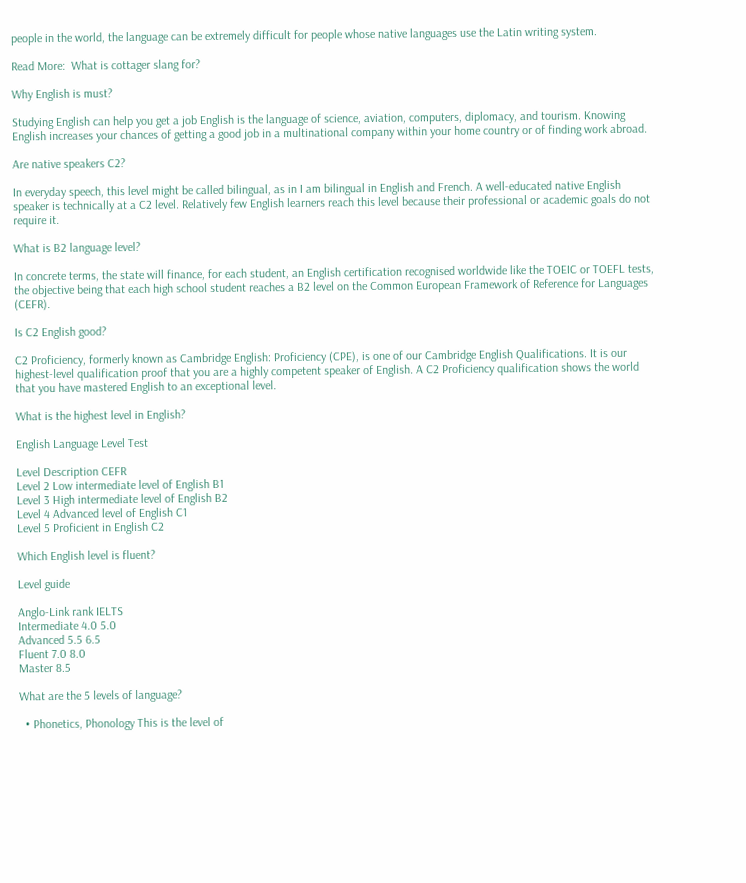people in the world, the language can be extremely difficult for people whose native languages use the Latin writing system.

Read More:  What is cottager slang for?

Why English is must?

Studying English can help you get a job English is the language of science, aviation, computers, diplomacy, and tourism. Knowing English increases your chances of getting a good job in a multinational company within your home country or of finding work abroad.

Are native speakers C2?

In everyday speech, this level might be called bilingual, as in I am bilingual in English and French. A well-educated native English speaker is technically at a C2 level. Relatively few English learners reach this level because their professional or academic goals do not require it.

What is B2 language level?

In concrete terms, the state will finance, for each student, an English certification recognised worldwide like the TOEIC or TOEFL tests, the objective being that each high school student reaches a B2 level on the Common European Framework of Reference for Languages (CEFR).

Is C2 English good?

C2 Proficiency, formerly known as Cambridge English: Proficiency (CPE), is one of our Cambridge English Qualifications. It is our highest-level qualification proof that you are a highly competent speaker of English. A C2 Proficiency qualification shows the world that you have mastered English to an exceptional level.

What is the highest level in English?

English Language Level Test

Level Description CEFR
Level 2 Low intermediate level of English B1
Level 3 High intermediate level of English B2
Level 4 Advanced level of English C1
Level 5 Proficient in English C2

Which English level is fluent?

Level guide

Anglo-Link rank IELTS
Intermediate 4.0 5.0
Advanced 5.5 6.5
Fluent 7.0 8.0
Master 8.5

What are the 5 levels of language?

  • Phonetics, Phonology This is the level of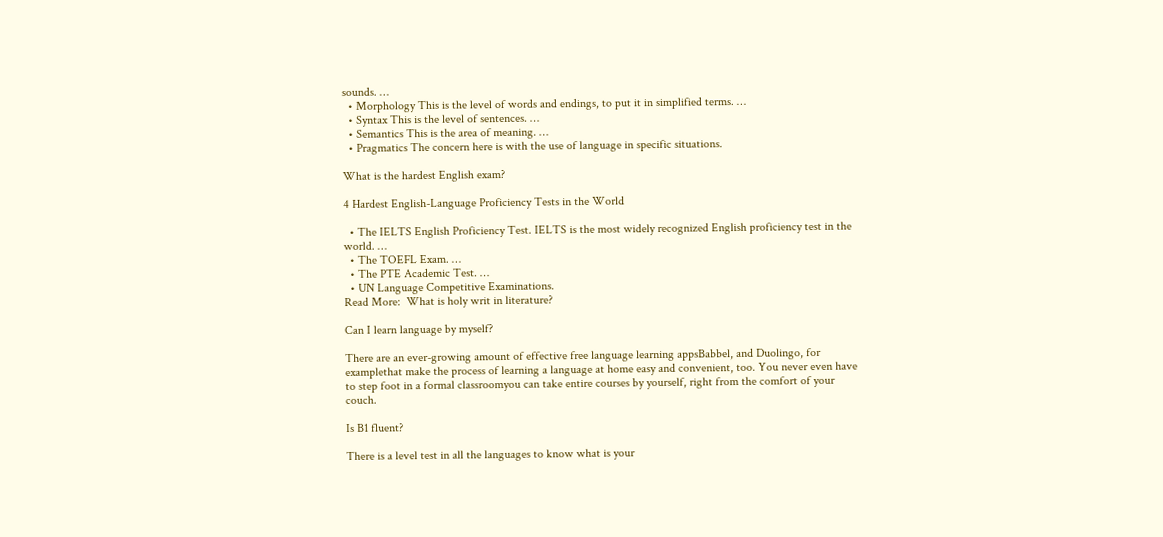sounds. …
  • Morphology This is the level of words and endings, to put it in simplified terms. …
  • Syntax This is the level of sentences. …
  • Semantics This is the area of meaning. …
  • Pragmatics The concern here is with the use of language in specific situations.

What is the hardest English exam?

4 Hardest English-Language Proficiency Tests in the World

  • The IELTS English Proficiency Test. IELTS is the most widely recognized English proficiency test in the world. …
  • The TOEFL Exam. …
  • The PTE Academic Test. …
  • UN Language Competitive Examinations.
Read More:  What is holy writ in literature?

Can I learn language by myself?

There are an ever-growing amount of effective free language learning appsBabbel, and Duolingo, for examplethat make the process of learning a language at home easy and convenient, too. You never even have to step foot in a formal classroomyou can take entire courses by yourself, right from the comfort of your couch.

Is B1 fluent?

There is a level test in all the languages to know what is your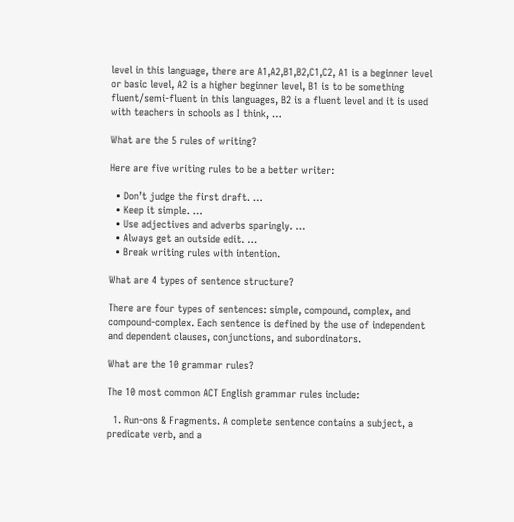level in this language, there are A1,A2,B1,B2,C1,C2, A1 is a beginner level or basic level, A2 is a higher beginner level, B1 is to be something fluent/semi-fluent in this languages, B2 is a fluent level and it is used with teachers in schools as I think, …

What are the 5 rules of writing?

Here are five writing rules to be a better writer:

  • Don’t judge the first draft. …
  • Keep it simple. …
  • Use adjectives and adverbs sparingly. …
  • Always get an outside edit. …
  • Break writing rules with intention.

What are 4 types of sentence structure?

There are four types of sentences: simple, compound, complex, and compound-complex. Each sentence is defined by the use of independent and dependent clauses, conjunctions, and subordinators.

What are the 10 grammar rules?

The 10 most common ACT English grammar rules include:

  1. Run-ons & Fragments. A complete sentence contains a subject, a predicate verb, and a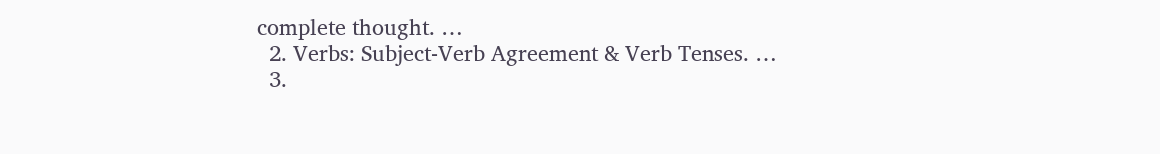complete thought. …
  2. Verbs: Subject-Verb Agreement & Verb Tenses. …
  3.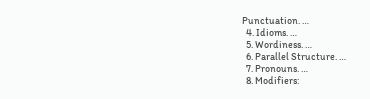Punctuation. …
  4. Idioms. …
  5. Wordiness. …
  6. Parallel Structure. …
  7. Pronouns. …
  8. Modifiers: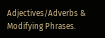Adjectives/Adverbs & Modifying Phrases.